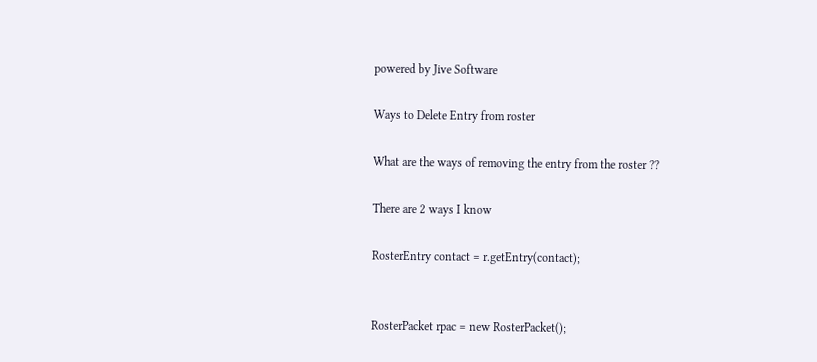powered by Jive Software

Ways to Delete Entry from roster

What are the ways of removing the entry from the roster ??

There are 2 ways I know

RosterEntry contact = r.getEntry(contact);


RosterPacket rpac = new RosterPacket();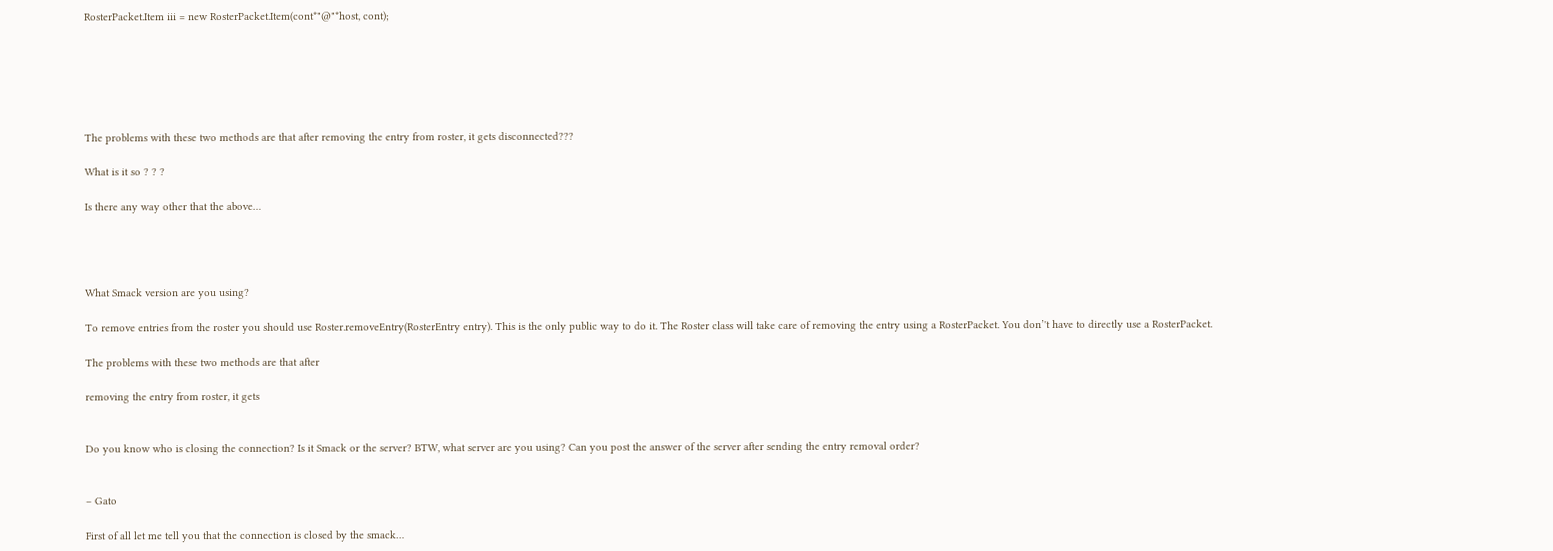RosterPacket.Item iii = new RosterPacket.Item(cont*"@"*host, cont);






The problems with these two methods are that after removing the entry from roster, it gets disconnected???

What is it so ? ? ?

Is there any way other that the above…




What Smack version are you using?

To remove entries from the roster you should use Roster.removeEntry(RosterEntry entry). This is the only public way to do it. The Roster class will take care of removing the entry using a RosterPacket. You don’'t have to directly use a RosterPacket.

The problems with these two methods are that after

removing the entry from roster, it gets


Do you know who is closing the connection? Is it Smack or the server? BTW, what server are you using? Can you post the answer of the server after sending the entry removal order?


– Gato

First of all let me tell you that the connection is closed by the smack…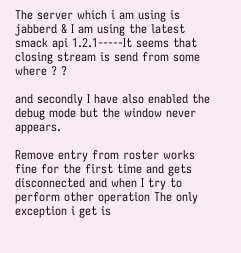The server which i am using is jabberd & I am using the latest smack api 1.2.1-----It seems that closing stream is send from some where ? ?

and secondly I have also enabled the debug mode but the window never appears.

Remove entry from roster works fine for the first time and gets disconnected and when I try to perform other operation The only exception i get is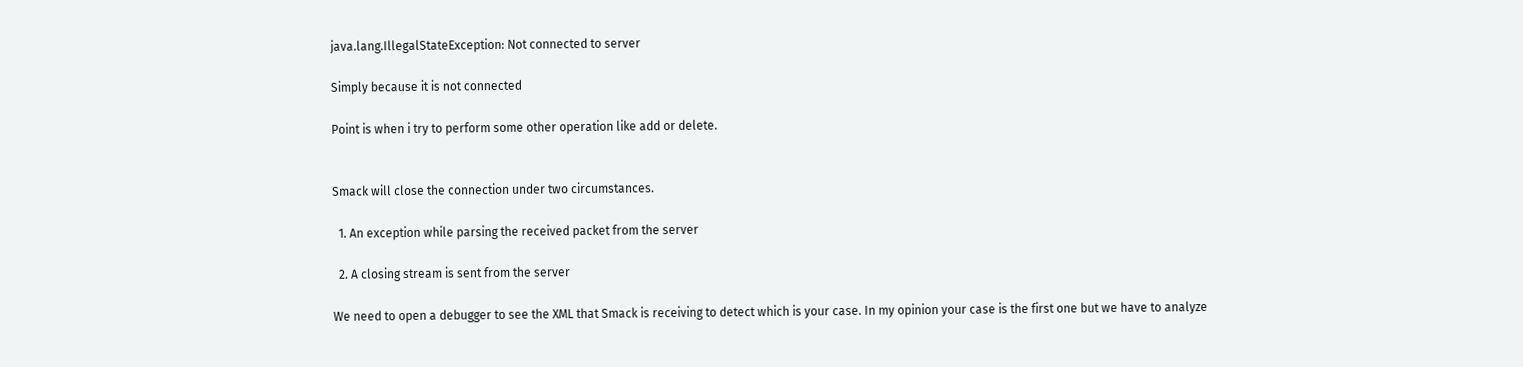java.lang.IllegalStateException: Not connected to server

Simply because it is not connected

Point is when i try to perform some other operation like add or delete.


Smack will close the connection under two circumstances.

  1. An exception while parsing the received packet from the server

  2. A closing stream is sent from the server

We need to open a debugger to see the XML that Smack is receiving to detect which is your case. In my opinion your case is the first one but we have to analyze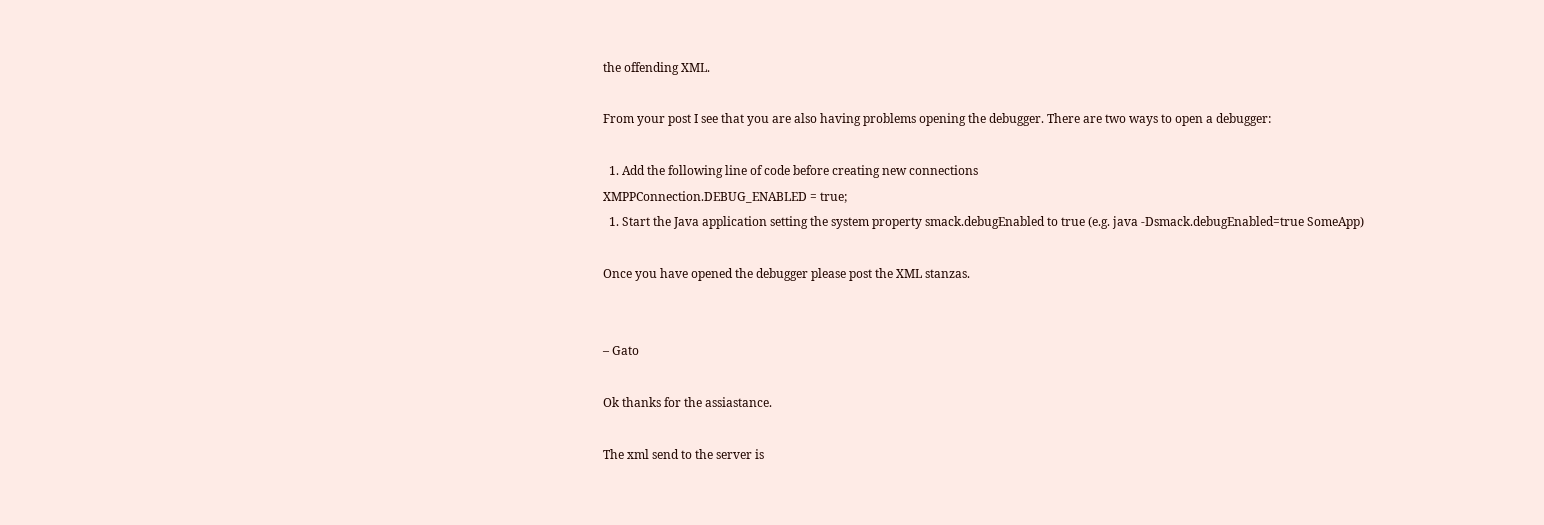the offending XML.

From your post I see that you are also having problems opening the debugger. There are two ways to open a debugger:

  1. Add the following line of code before creating new connections
XMPPConnection.DEBUG_ENABLED = true;
  1. Start the Java application setting the system property smack.debugEnabled to true (e.g. java -Dsmack.debugEnabled=true SomeApp)

Once you have opened the debugger please post the XML stanzas.


– Gato

Ok thanks for the assiastance.

The xml send to the server is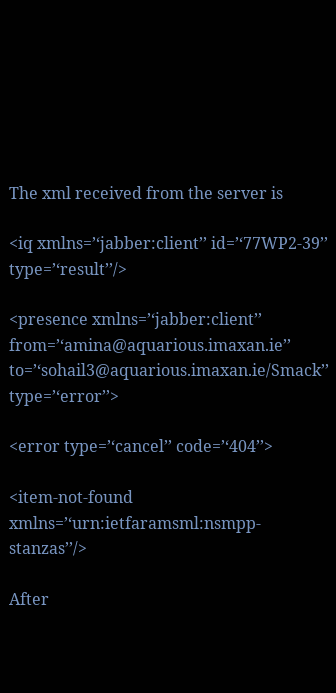The xml received from the server is

<iq xmlns=’‘jabber:client’’ id=’‘77WP2-39’’ type=’‘result’’/>

<presence xmlns=’‘jabber:client’’ from=’‘amina@aquarious.imaxan.ie’’ to=’‘sohail3@aquarious.imaxan.ie/Smack’’ type=’‘error’’>

<error type=’‘cancel’’ code=’‘404’’>

<item-not-found xmlns=’‘urn:ietfaramsml:nsmpp-stanzas’’/>

After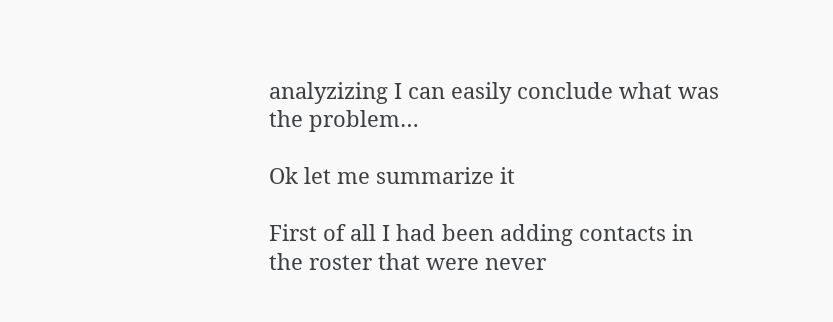analyzizing I can easily conclude what was the problem…

Ok let me summarize it

First of all I had been adding contacts in the roster that were never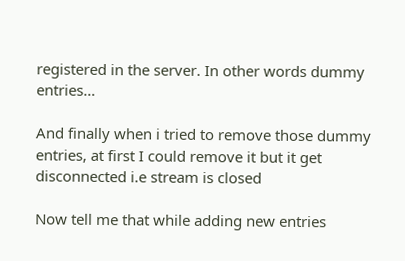registered in the server. In other words dummy entries…

And finally when i tried to remove those dummy entries, at first I could remove it but it get disconnected i.e stream is closed

Now tell me that while adding new entries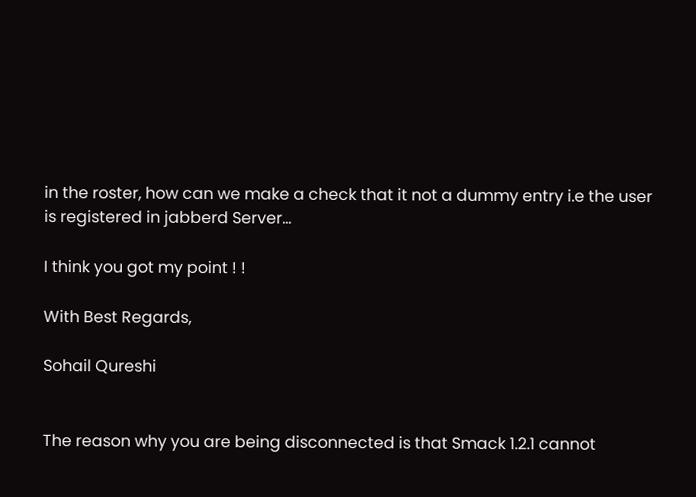in the roster, how can we make a check that it not a dummy entry i.e the user is registered in jabberd Server…

I think you got my point ! !

With Best Regards,

Sohail Qureshi


The reason why you are being disconnected is that Smack 1.2.1 cannot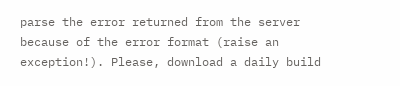parse the error returned from the server because of the error format (raise an exception!). Please, download a daily build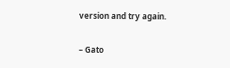version and try again.

– Gato